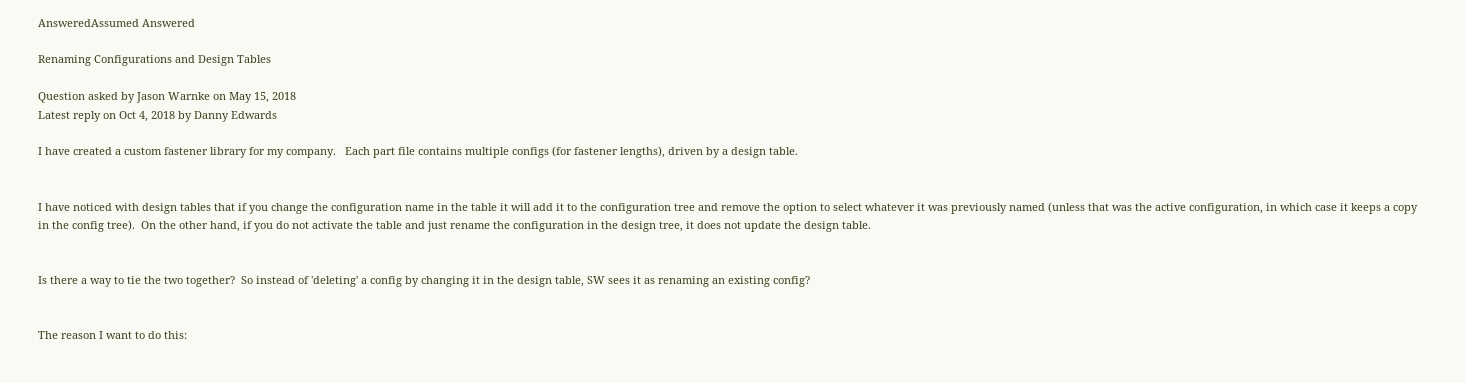AnsweredAssumed Answered

Renaming Configurations and Design Tables

Question asked by Jason Warnke on May 15, 2018
Latest reply on Oct 4, 2018 by Danny Edwards

I have created a custom fastener library for my company.   Each part file contains multiple configs (for fastener lengths), driven by a design table.


I have noticed with design tables that if you change the configuration name in the table it will add it to the configuration tree and remove the option to select whatever it was previously named (unless that was the active configuration, in which case it keeps a copy in the config tree).  On the other hand, if you do not activate the table and just rename the configuration in the design tree, it does not update the design table.


Is there a way to tie the two together?  So instead of 'deleting' a config by changing it in the design table, SW sees it as renaming an existing config?


The reason I want to do this: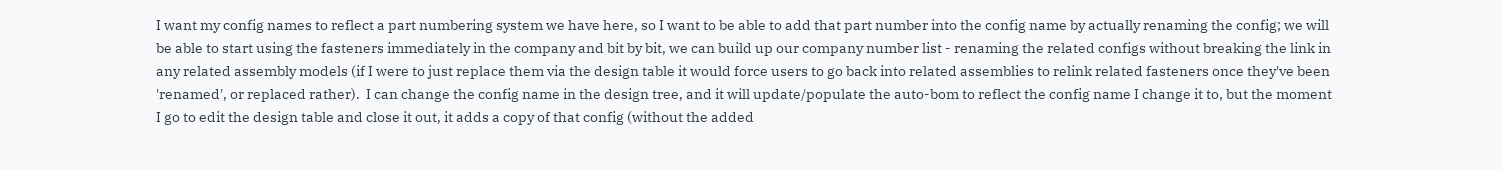I want my config names to reflect a part numbering system we have here, so I want to be able to add that part number into the config name by actually renaming the config; we will be able to start using the fasteners immediately in the company and bit by bit, we can build up our company number list - renaming the related configs without breaking the link in any related assembly models (if I were to just replace them via the design table it would force users to go back into related assemblies to relink related fasteners once they've been 'renamed', or replaced rather).  I can change the config name in the design tree, and it will update/populate the auto-bom to reflect the config name I change it to, but the moment I go to edit the design table and close it out, it adds a copy of that config (without the added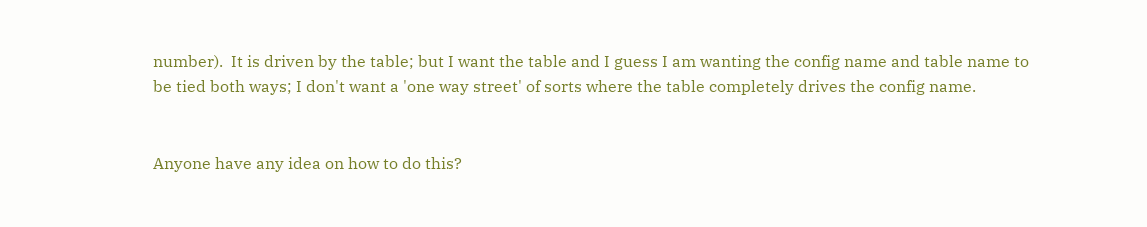number).  It is driven by the table; but I want the table and I guess I am wanting the config name and table name to be tied both ways; I don't want a 'one way street' of sorts where the table completely drives the config name.


Anyone have any idea on how to do this?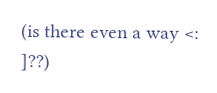(is there even a way <: ]??)